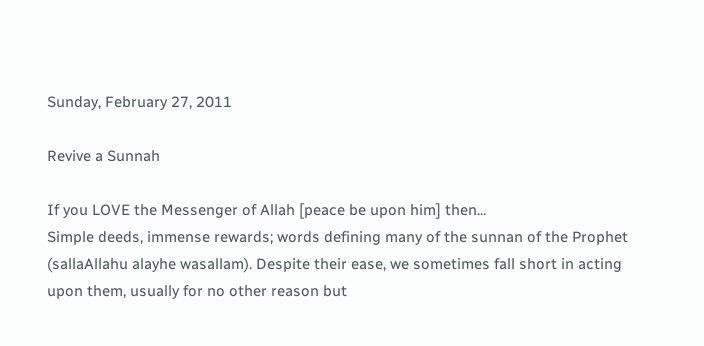Sunday, February 27, 2011

Revive a Sunnah

If you LOVE the Messenger of Allah [peace be upon him] then...
Simple deeds, immense rewards; words defining many of the sunnan of the Prophet (sallaAllahu alayhe wasallam). Despite their ease, we sometimes fall short in acting upon them, usually for no other reason but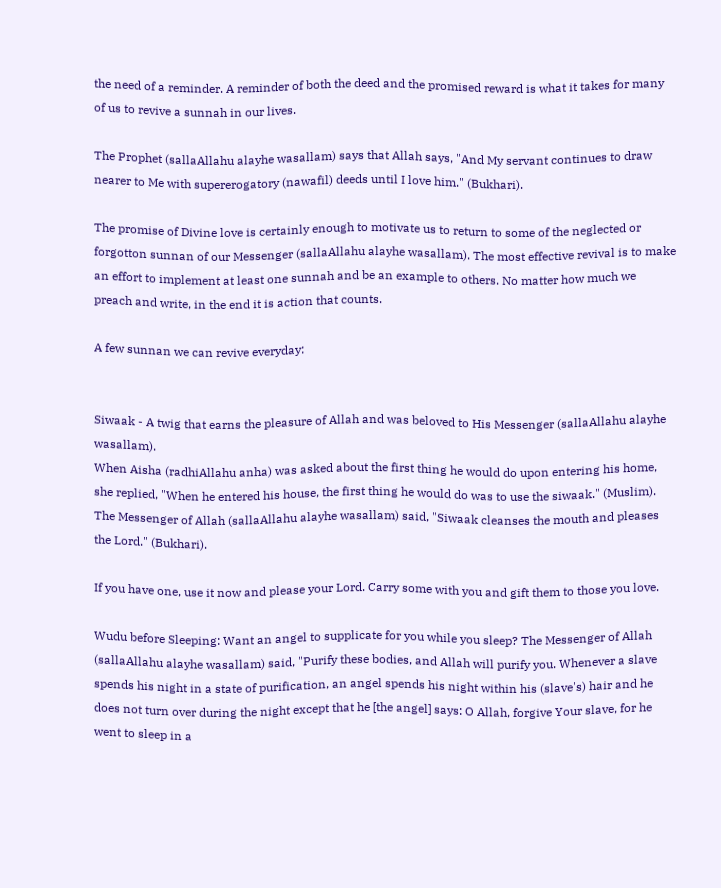the need of a reminder. A reminder of both the deed and the promised reward is what it takes for many of us to revive a sunnah in our lives.

The Prophet (sallaAllahu alayhe wasallam) says that Allah says, "And My servant continues to draw nearer to Me with supererogatory (nawafil) deeds until I love him." (Bukhari).

The promise of Divine love is certainly enough to motivate us to return to some of the neglected or forgotton sunnan of our Messenger (sallaAllahu alayhe wasallam). The most effective revival is to make an effort to implement at least one sunnah and be an example to others. No matter how much we preach and write, in the end it is action that counts.

A few sunnan we can revive everyday:


Siwaak - A twig that earns the pleasure of Allah and was beloved to His Messenger (sallaAllahu alayhe wasallam).
When Aisha (radhiAllahu anha) was asked about the first thing he would do upon entering his home, she replied, "When he entered his house, the first thing he would do was to use the siwaak." (Muslim). The Messenger of Allah (sallaAllahu alayhe wasallam) said, "Siwaak cleanses the mouth and pleases the Lord." (Bukhari).

If you have one, use it now and please your Lord. Carry some with you and gift them to those you love.

Wudu before Sleeping: Want an angel to supplicate for you while you sleep? The Messenger of Allah (sallaAllahu alayhe wasallam) said, "Purify these bodies, and Allah will purify you. Whenever a slave spends his night in a state of purification, an angel spends his night within his (slave's) hair and he does not turn over during the night except that he [the angel] says: O Allah, forgive Your slave, for he went to sleep in a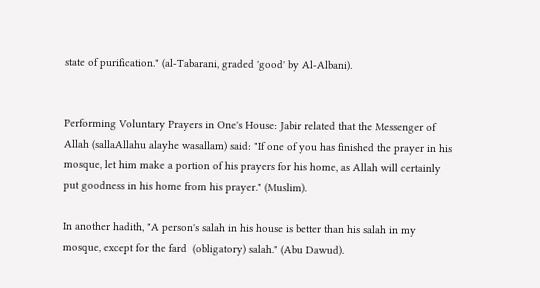state of purification." (al-Tabarani, graded 'good' by Al-Albani).


Performing Voluntary Prayers in One's House: Jabir related that the Messenger of Allah (sallaAllahu alayhe wasallam) said: "If one of you has finished the prayer in his mosque, let him make a portion of his prayers for his home, as Allah will certainly put goodness in his home from his prayer." (Muslim).

In another hadith, "A person's salah in his house is better than his salah in my mosque, except for the fard  (obligatory) salah." (Abu Dawud).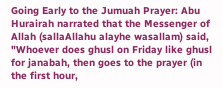Going Early to the Jumuah Prayer: Abu Hurairah narrated that the Messenger of Allah (sallaAllahu alayhe wasallam) said, "Whoever does ghusl on Friday like ghusl for janabah, then goes to the prayer (in the first hour,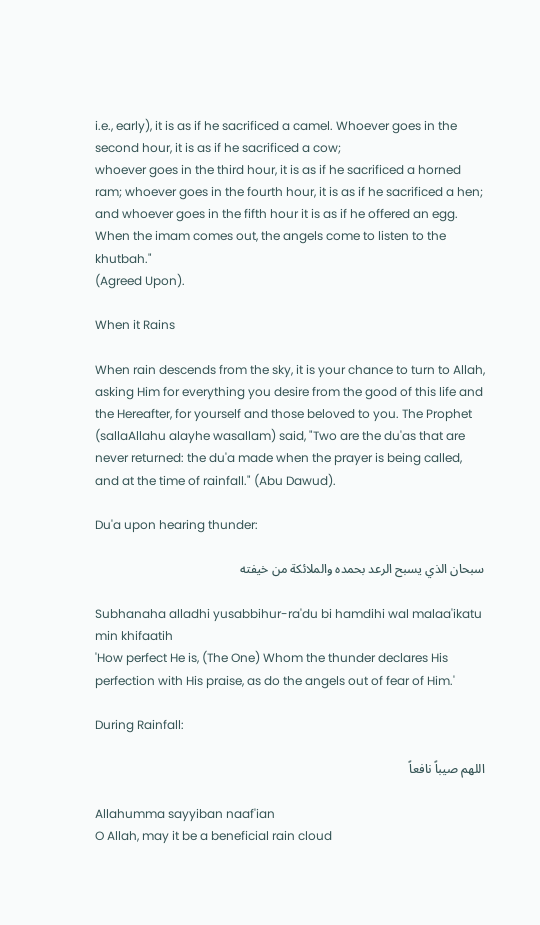i.e., early), it is as if he sacrificed a camel. Whoever goes in the second hour, it is as if he sacrificed a cow;
whoever goes in the third hour, it is as if he sacrificed a horned ram; whoever goes in the fourth hour, it is as if he sacrificed a hen; and whoever goes in the fifth hour it is as if he offered an egg. When the imam comes out, the angels come to listen to the khutbah."
(Agreed Upon).

When it Rains

When rain descends from the sky, it is your chance to turn to Allah, asking Him for everything you desire from the good of this life and the Hereafter, for yourself and those beloved to you. The Prophet (sallaAllahu alayhe wasallam) said, "Two are the du'as that are never returned: the du'a made when the prayer is being called, and at the time of rainfall." (Abu Dawud).

Du'a upon hearing thunder:

سبحان الذي يسبح الرعد بحمده والملائكة من خيفته

Subhanaha alladhi yusabbihur-ra'du bi hamdihi wal malaa'ikatu min khifaatih
'How perfect He is, (The One) Whom the thunder declares His perfection with His praise, as do the angels out of fear of Him.'

During Rainfall:

اللهم صيباً نافعاً

Allahumma sayyiban naaf'ian
O Allah, may it be a beneficial rain cloud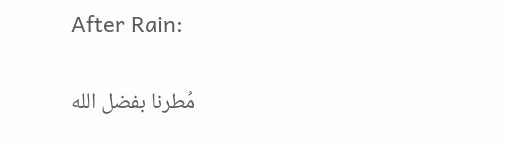After Rain:

مُطرنا بفضل الله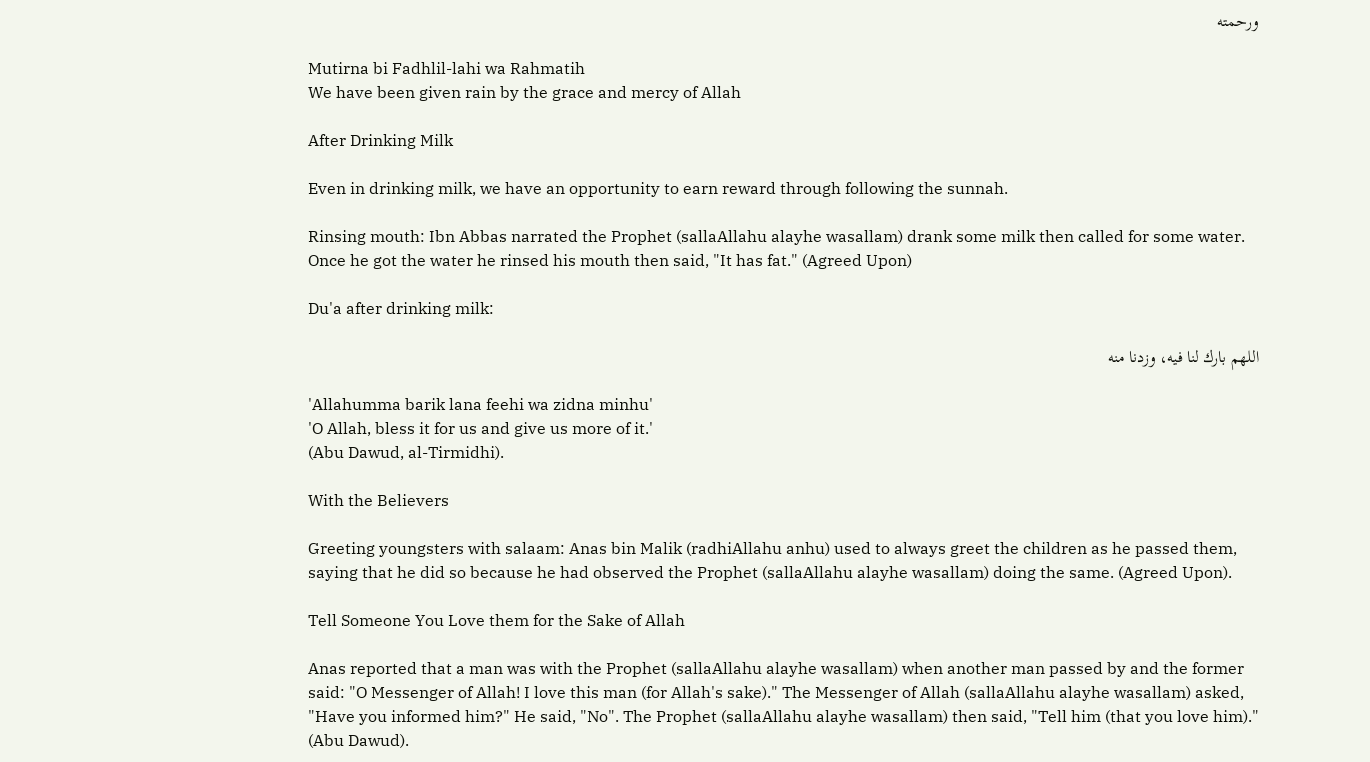ورحمته

Mutirna bi Fadhlil-lahi wa Rahmatih
We have been given rain by the grace and mercy of Allah

After Drinking Milk

Even in drinking milk, we have an opportunity to earn reward through following the sunnah.

Rinsing mouth: Ibn Abbas narrated the Prophet (sallaAllahu alayhe wasallam) drank some milk then called for some water. Once he got the water he rinsed his mouth then said, "It has fat." (Agreed Upon)

Du'a after drinking milk:

اللهم بارك لنا فيه، وزدنا منه

'Allahumma barik lana feehi wa zidna minhu'
'O Allah, bless it for us and give us more of it.'
(Abu Dawud, al-Tirmidhi).

With the Believers

Greeting youngsters with salaam: Anas bin Malik (radhiAllahu anhu) used to always greet the children as he passed them, saying that he did so because he had observed the Prophet (sallaAllahu alayhe wasallam) doing the same. (Agreed Upon).

Tell Someone You Love them for the Sake of Allah

Anas reported that a man was with the Prophet (sallaAllahu alayhe wasallam) when another man passed by and the former said: "O Messenger of Allah! I love this man (for Allah's sake)." The Messenger of Allah (sallaAllahu alayhe wasallam) asked, "Have you informed him?" He said, "No". The Prophet (sallaAllahu alayhe wasallam) then said, "Tell him (that you love him)." (Abu Dawud).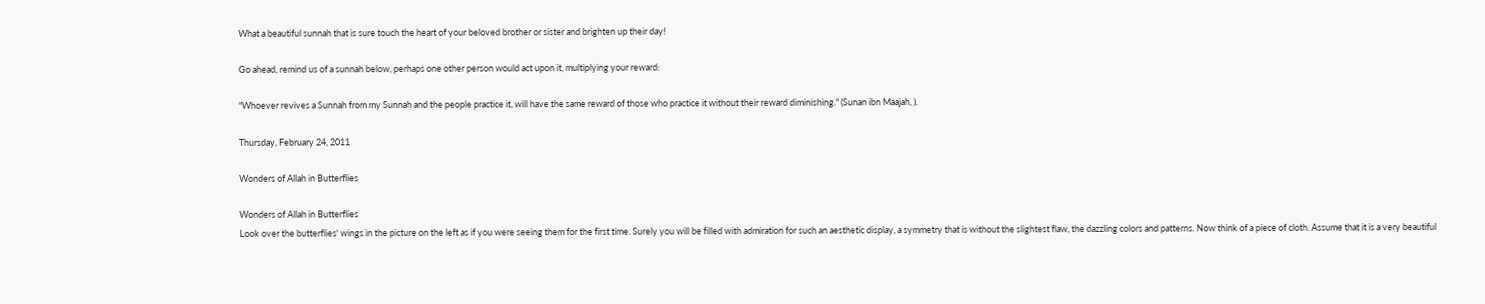What a beautiful sunnah that is sure touch the heart of your beloved brother or sister and brighten up their day!

Go ahead, remind us of a sunnah below, perhaps one other person would act upon it, multiplying your reward:

"Whoever revives a Sunnah from my Sunnah and the people practice it, will have the same reward of those who practice it without their reward diminishing." (Sunan ibn Maajah, ).

Thursday, February 24, 2011

Wonders of Allah in Butterflies

Wonders of Allah in Butterflies
Look over the butterflies' wings in the picture on the left as if you were seeing them for the first time. Surely you will be filled with admiration for such an aesthetic display, a symmetry that is without the slightest flaw, the dazzling colors and patterns. Now think of a piece of cloth. Assume that it is a very beautiful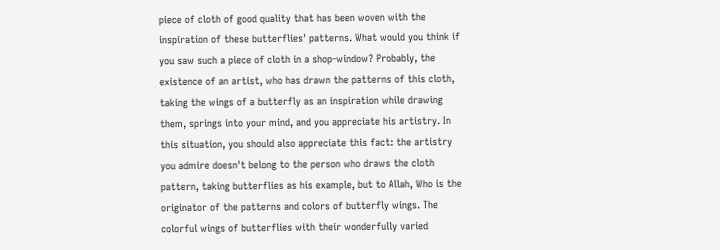piece of cloth of good quality that has been woven with the inspiration of these butterflies' patterns. What would you think if you saw such a piece of cloth in a shop-window? Probably, the existence of an artist, who has drawn the patterns of this cloth, taking the wings of a butterfly as an inspiration while drawing them, springs into your mind, and you appreciate his artistry. In this situation, you should also appreciate this fact: the artistry you admire doesn't belong to the person who draws the cloth pattern, taking butterflies as his example, but to Allah, Who is the originator of the patterns and colors of butterfly wings. The colorful wings of butterflies with their wonderfully varied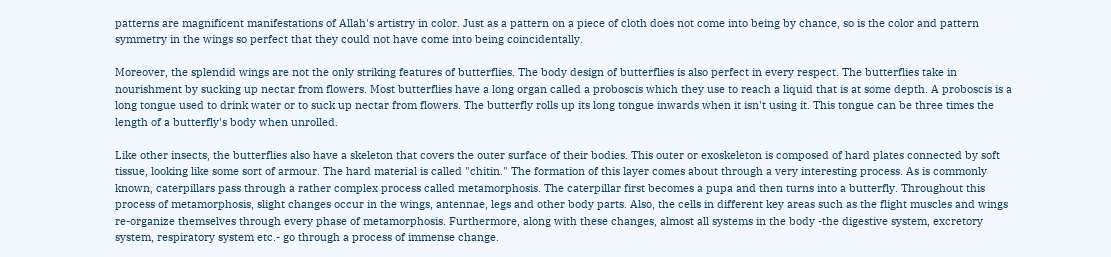patterns are magnificent manifestations of Allah's artistry in color. Just as a pattern on a piece of cloth does not come into being by chance, so is the color and pattern symmetry in the wings so perfect that they could not have come into being coincidentally.

Moreover, the splendid wings are not the only striking features of butterflies. The body design of butterflies is also perfect in every respect. The butterflies take in nourishment by sucking up nectar from flowers. Most butterflies have a long organ called a proboscis which they use to reach a liquid that is at some depth. A proboscis is a long tongue used to drink water or to suck up nectar from flowers. The butterfly rolls up its long tongue inwards when it isn't using it. This tongue can be three times the length of a butterfly's body when unrolled.

Like other insects, the butterflies also have a skeleton that covers the outer surface of their bodies. This outer or exoskeleton is composed of hard plates connected by soft tissue, looking like some sort of armour. The hard material is called "chitin." The formation of this layer comes about through a very interesting process. As is commonly known, caterpillars pass through a rather complex process called metamorphosis. The caterpillar first becomes a pupa and then turns into a butterfly. Throughout this process of metamorphosis, slight changes occur in the wings, antennae, legs and other body parts. Also, the cells in different key areas such as the flight muscles and wings re-organize themselves through every phase of metamorphosis. Furthermore, along with these changes, almost all systems in the body -the digestive system, excretory system, respiratory system etc.- go through a process of immense change.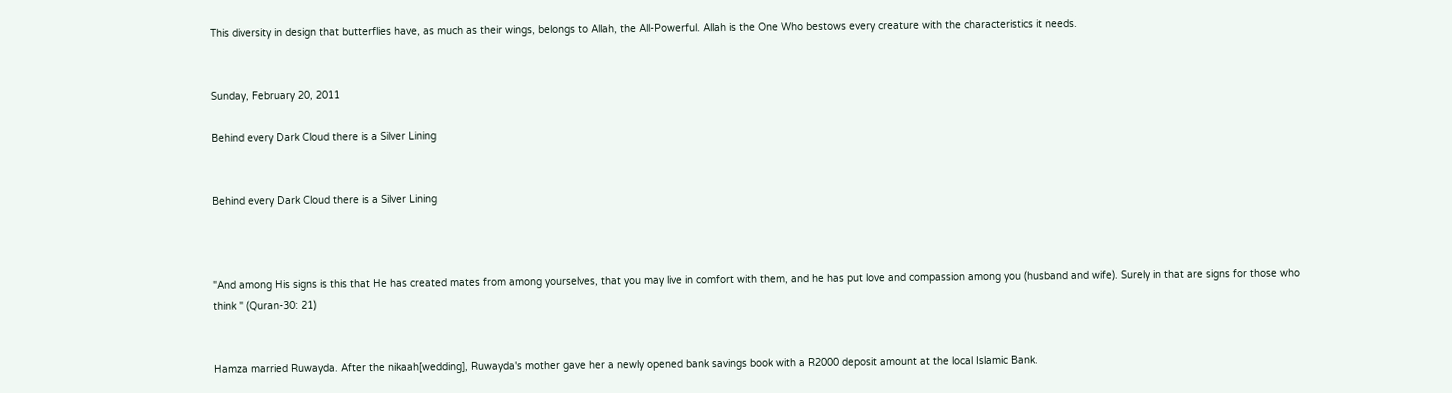This diversity in design that butterflies have, as much as their wings, belongs to Allah, the All-Powerful. Allah is the One Who bestows every creature with the characteristics it needs.


Sunday, February 20, 2011

Behind every Dark Cloud there is a Silver Lining


Behind every Dark Cloud there is a Silver Lining



"And among His signs is this that He has created mates from among yourselves, that you may live in comfort with them, and he has put love and compassion among you (husband and wife). Surely in that are signs for those who think " (Quran-30: 21)


Hamza married Ruwayda. After the nikaah[wedding], Ruwayda's mother gave her a newly opened bank savings book with a R2000 deposit amount at the local Islamic Bank.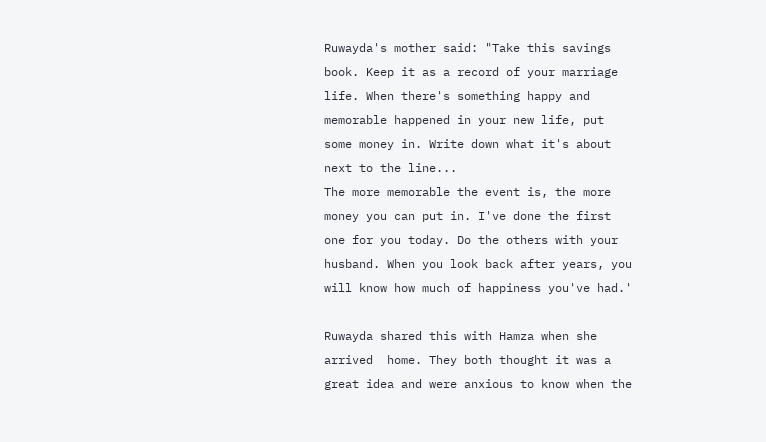Ruwayda's mother said: "Take this savings book. Keep it as a record of your marriage life. When there's something happy and memorable happened in your new life, put some money in. Write down what it's about next to the line...
The more memorable the event is, the more money you can put in. I've done the first one for you today. Do the others with your husband. When you look back after years, you will know how much of happiness you've had.'

Ruwayda shared this with Hamza when she arrived  home. They both thought it was a great idea and were anxious to know when the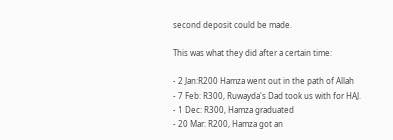second deposit could be made.

This was what they did after a certain time:

- 2 Jan:R200 Hamza went out in the path of Allah
- 7 Feb: R300, Ruwayda's Dad took us with for HAJ.
- 1 Dec: R300, Hamza graduated
- 20 Mar: R200, Hamza got an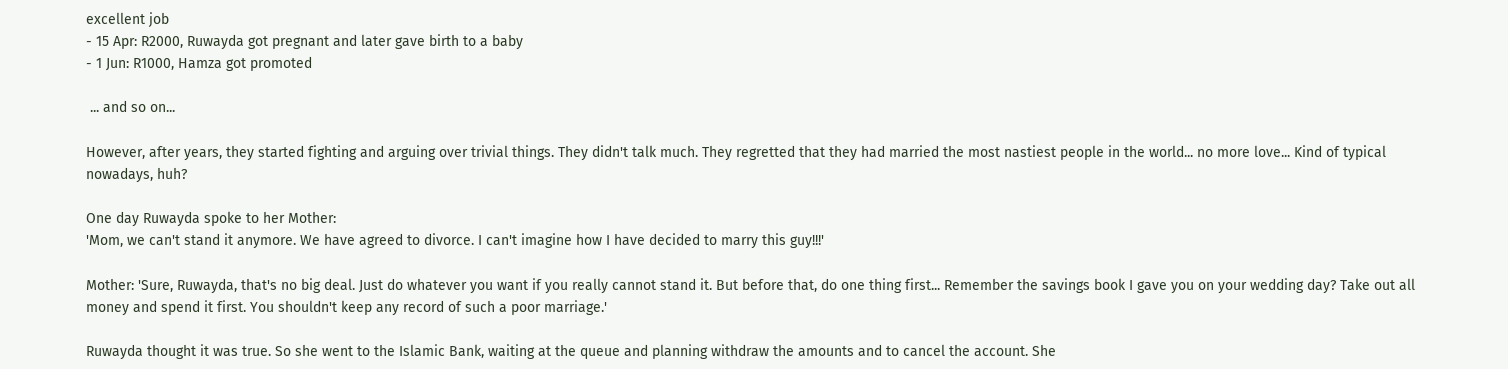excellent job
- 15 Apr: R2000, Ruwayda got pregnant and later gave birth to a baby
- 1 Jun: R1000, Hamza got promoted

 ... and so on...

However, after years, they started fighting and arguing over trivial things. They didn't talk much. They regretted that they had married the most nastiest people in the world... no more love... Kind of typical nowadays, huh?

One day Ruwayda spoke to her Mother:
'Mom, we can't stand it anymore. We have agreed to divorce. I can't imagine how I have decided to marry this guy!!!'

Mother: 'Sure, Ruwayda, that's no big deal. Just do whatever you want if you really cannot stand it. But before that, do one thing first... Remember the savings book I gave you on your wedding day? Take out all money and spend it first. You shouldn't keep any record of such a poor marriage.'

Ruwayda thought it was true. So she went to the Islamic Bank, waiting at the queue and planning withdraw the amounts and to cancel the account. She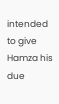intended to give Hamza his due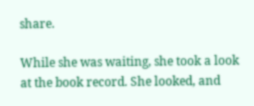share.

While she was waiting, she took a look at the book record. She looked, and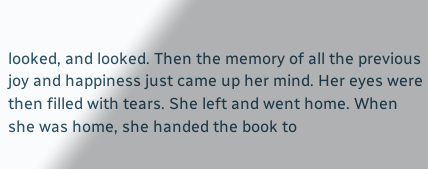looked, and looked. Then the memory of all the previous joy and happiness just came up her mind. Her eyes were then filled with tears. She left and went home. When she was home, she handed the book to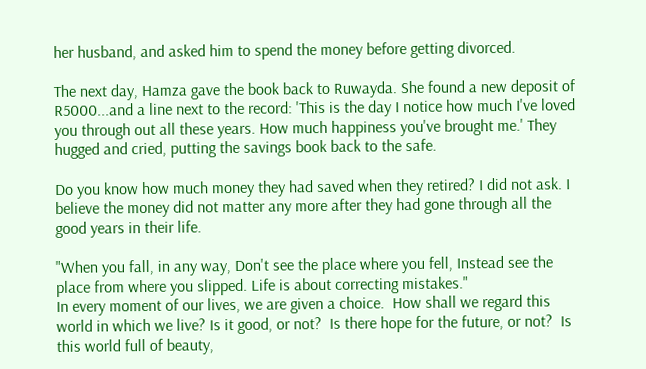her husband, and asked him to spend the money before getting divorced.

The next day, Hamza gave the book back to Ruwayda. She found a new deposit of R5000...and a line next to the record: 'This is the day I notice how much I've loved you through out all these years. How much happiness you've brought me.' They hugged and cried, putting the savings book back to the safe.

Do you know how much money they had saved when they retired? I did not ask. I believe the money did not matter any more after they had gone through all the good years in their life.

"When you fall, in any way, Don't see the place where you fell, Instead see the place from where you slipped. Life is about correcting mistakes."
In every moment of our lives, we are given a choice.  How shall we regard this world in which we live? Is it good, or not?  Is there hope for the future, or not?  Is this world full of beauty,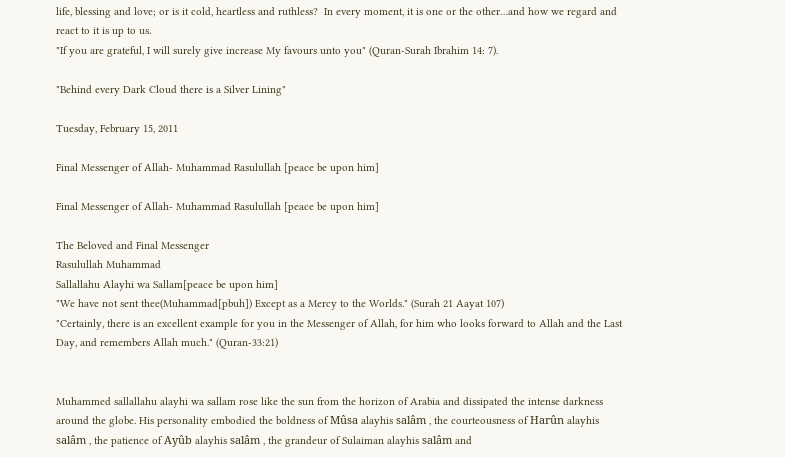life, blessing and love; or is it cold, heartless and ruthless?  In every moment, it is one or the other…and how we regard and react to it is up to us.
"If you are grateful, I will surely give increase My favours unto you" (Quran-Surah Ibrahim 14: 7).

"Behind every Dark Cloud there is a Silver Lining"

Tuesday, February 15, 2011

Final Messenger of Allah- Muhammad Rasulullah [peace be upon him]

Final Messenger of Allah- Muhammad Rasulullah [peace be upon him]

The Beloved and Final Messenger
Rasulullah Muhammad
Sallallahu Alayhi wa Sallam[peace be upon him]
"We have not sent thee(Muhammad[pbuh]) Except as a Mercy to the Worlds." (Surah 21 Aayat 107)
"Certainly, there is an excellent example for you in the Messenger of Allah, for him who looks forward to Allah and the Last Day, and remembers Allah much." (Quran-33:21)


Muhammed sallallahu alayhi wa sallam rose like the sun from the horizon of Arabia and dissipated the intense darkness around the globe. His personality embodied the boldness of Mûsa alayhis salâm , the courteousness of Harûn alayhis salâm , the patience of Ayûb alayhis salâm , the grandeur of Sulaiman alayhis salâm and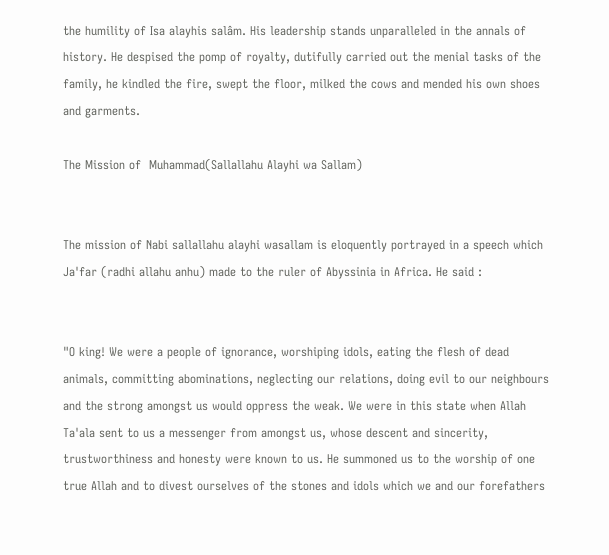the humility of Isa alayhis salâm. His leadership stands unparalleled in the annals of history. He despised the pomp of royalty, dutifully carried out the menial tasks of the family, he kindled the fire, swept the floor, milked the cows and mended his own shoes and garments.

The Mission of  Muhammad(Sallallahu Alayhi wa Sallam)


The mission of Nabi sallallahu alayhi wasallam is eloquently portrayed in a speech which Ja'far (radhi allahu anhu) made to the ruler of Abyssinia in Africa. He said :


"O king! We were a people of ignorance, worshiping idols, eating the flesh of dead animals, committing abominations, neglecting our relations, doing evil to our neighbours and the strong amongst us would oppress the weak. We were in this state when Allah Ta'ala sent to us a messenger from amongst us, whose descent and sincerity, trustworthiness and honesty were known to us. He summoned us to the worship of one true Allah and to divest ourselves of the stones and idols which we and our forefathers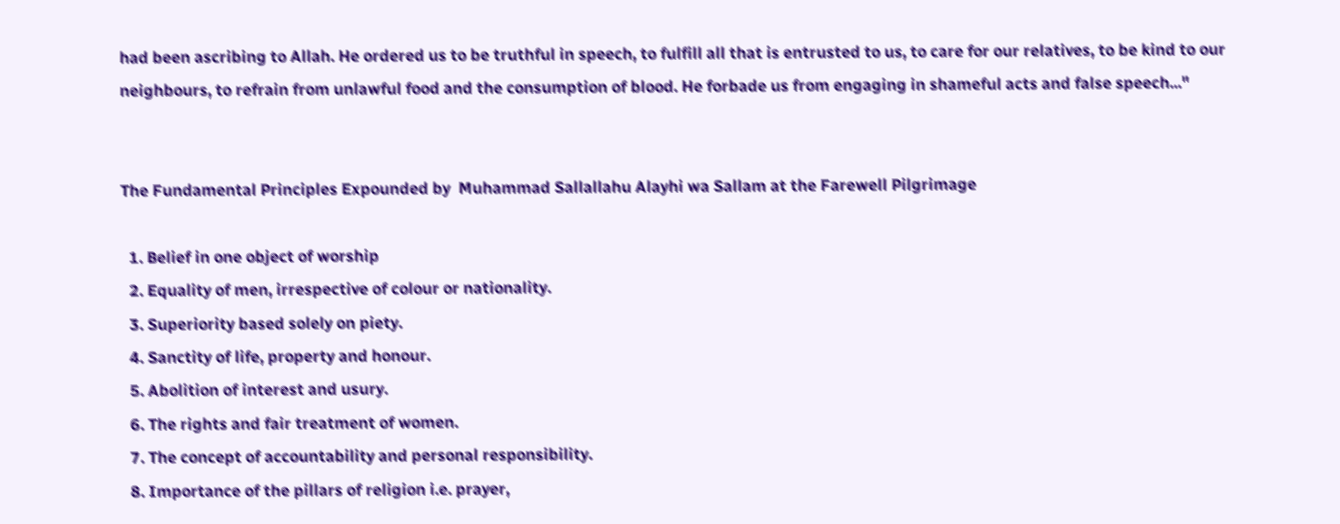had been ascribing to Allah. He ordered us to be truthful in speech, to fulfill all that is entrusted to us, to care for our relatives, to be kind to our neighbours, to refrain from unlawful food and the consumption of blood. He forbade us from engaging in shameful acts and false speech..."


The Fundamental Principles Expounded by  Muhammad Sallallahu Alayhi wa Sallam at the Farewell Pilgrimage

  1. Belief in one object of worship
  2. Equality of men, irrespective of colour or nationality.
  3. Superiority based solely on piety.
  4. Sanctity of life, property and honour.
  5. Abolition of interest and usury.
  6. The rights and fair treatment of women.
  7. The concept of accountability and personal responsibility.
  8. Importance of the pillars of religion i.e. prayer,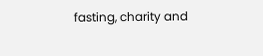fasting, charity and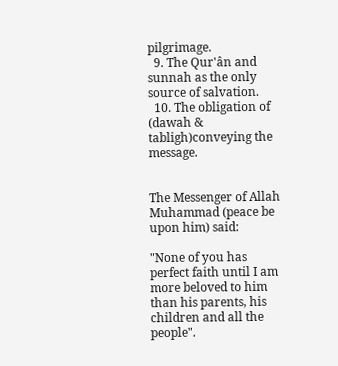pilgrimage.
  9. The Qur'ân and sunnah as the only source of salvation.
  10. The obligation of (dawah & tabligh)conveying the message.


The Messenger of Allah Muhammad (peace be upon him) said:

"None of you has perfect faith until I am more beloved to him than his parents, his children and all the people".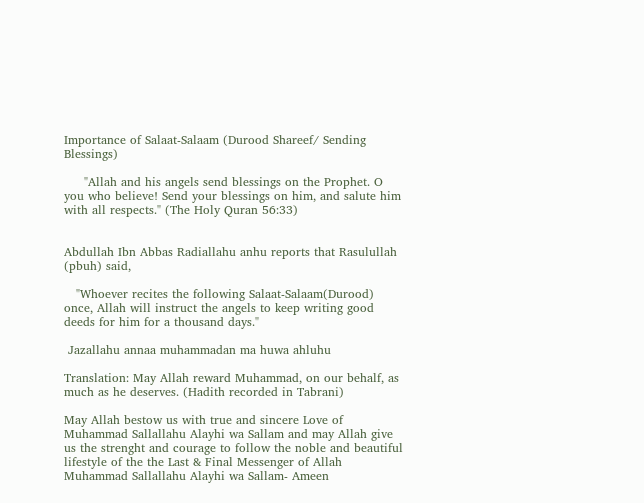Importance of Salaat-Salaam (Durood Shareef/ Sending Blessings)

     "Allah and his angels send blessings on the Prophet. O you who believe! Send your blessings on him, and salute him with all respects." (The Holy Quran 56:33)


Abdullah Ibn Abbas Radiallahu anhu reports that Rasulullah (pbuh) said,

   "Whoever recites the following Salaat-Salaam(Durood) once, Allah will instruct the angels to keep writing good  deeds for him for a thousand days."

 Jazallahu annaa muhammadan ma huwa ahluhu

Translation: May Allah reward Muhammad, on our behalf, as much as he deserves. (Hadith recorded in Tabrani)

May Allah bestow us with true and sincere Love of Muhammad Sallallahu Alayhi wa Sallam and may Allah give us the strenght and courage to follow the noble and beautiful lifestyle of the the Last & Final Messenger of Allah Muhammad Sallallahu Alayhi wa Sallam- Ameen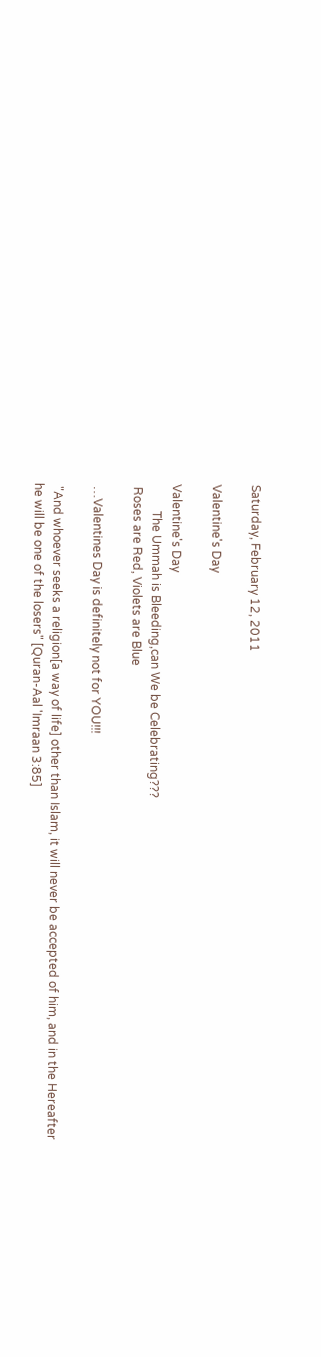Saturday, February 12, 2011

Valentine's Day

Valentine's Day
         The Ummah is Bleeding,can We be Celebrating???
 Roses are Red, Violets are Blue

 …Valentines Day is definitely not for YOU!!!

 "And whoever seeks a religion[a way of life] other than Islam, it will never be accepted of him, and in the Hereafter he will be one of the losers" [Quran-Aal 'Imraan 3:85]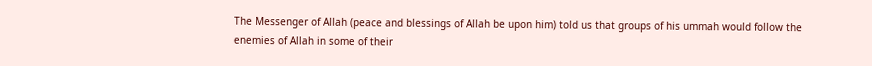The Messenger of Allah (peace and blessings of Allah be upon him) told us that groups of his ummah would follow the enemies of Allah in some of their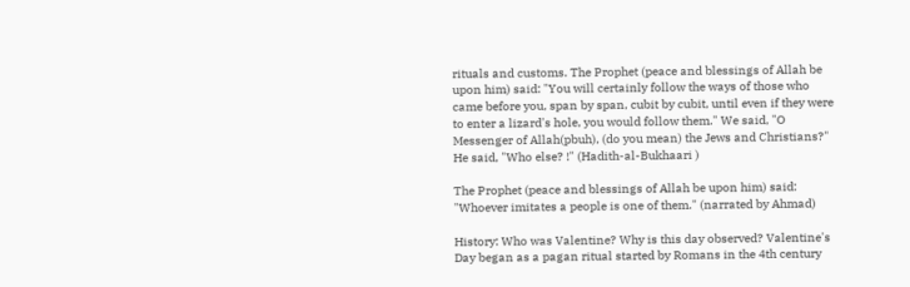rituals and customs. The Prophet (peace and blessings of Allah be upon him) said: "You will certainly follow the ways of those who came before you, span by span, cubit by cubit, until even if they were to enter a lizard's hole, you would follow them." We said, "O Messenger of Allah(pbuh), (do you mean) the Jews and Christians?" He said, "Who else? !" (Hadith-al-Bukhaari )

The Prophet (peace and blessings of Allah be upon him) said: "Whoever imitates a people is one of them." (narrated by Ahmad)

History: Who was Valentine? Why is this day observed? Valentine's Day began as a pagan ritual started by Romans in the 4th century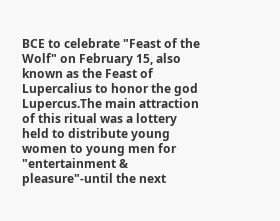BCE to celebrate "Feast of the Wolf" on February 15, also known as the Feast of Lupercalius to honor the god Lupercus.The main attraction of this ritual was a lottery held to distribute young women to young men for "entertainment & pleasure"-until the next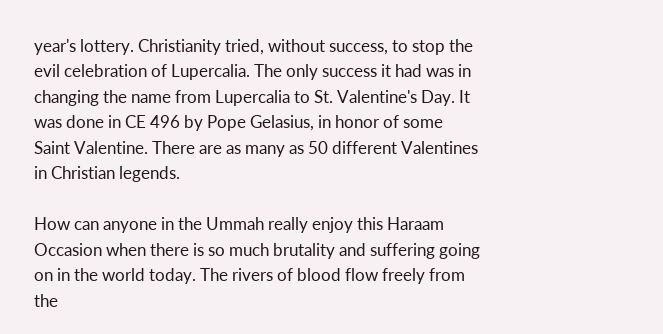year's lottery. Christianity tried, without success, to stop the evil celebration of Lupercalia. The only success it had was in changing the name from Lupercalia to St. Valentine's Day. It was done in CE 496 by Pope Gelasius, in honor of some Saint Valentine. There are as many as 50 different Valentines in Christian legends.

How can anyone in the Ummah really enjoy this Haraam Occasion when there is so much brutality and suffering going on in the world today. The rivers of blood flow freely from the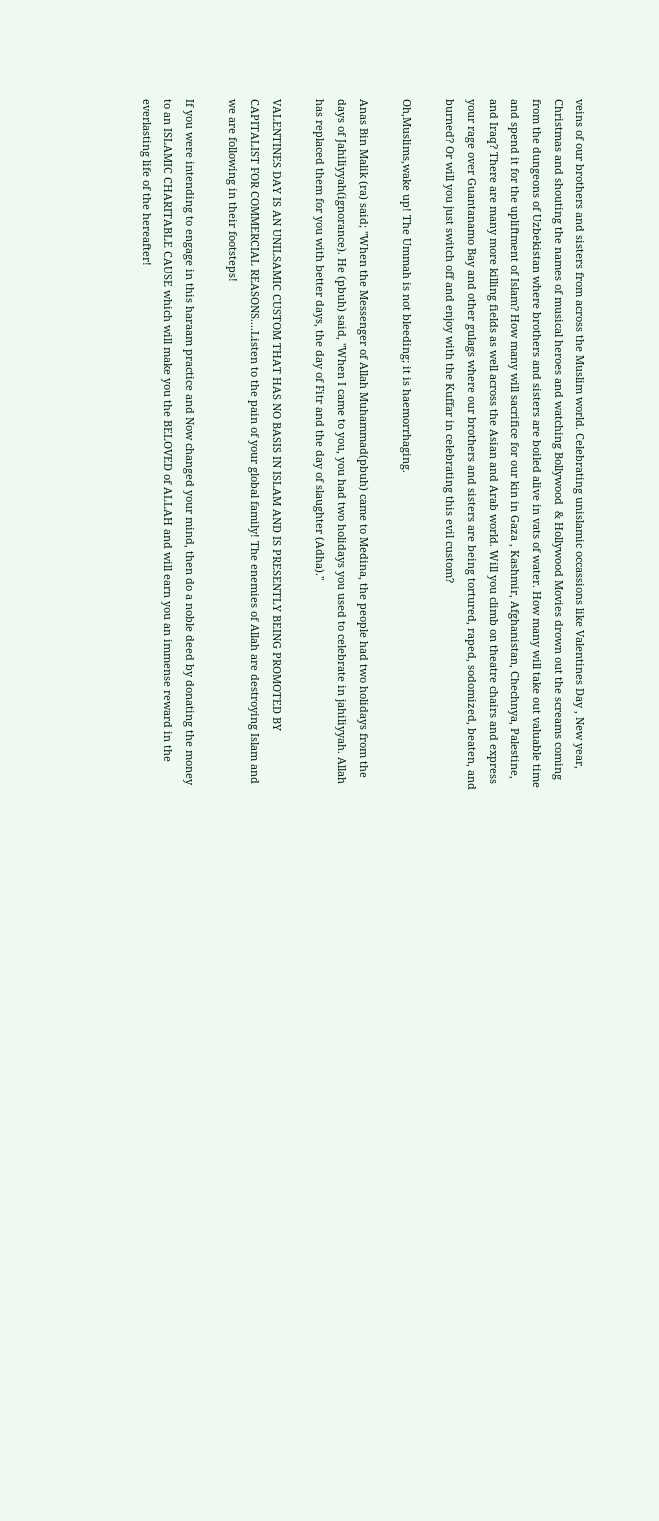veins of our brothers and sisters from across the Muslim world. Celebrating unislamic occassions like Valentines Day , New year, Christmas and shouting the names of musical heroes and watching Bollywood  & Hollywood Movies drown out the screams coming from the dungeons of Uzbekistan where brothers and sisters are boiled alive in vats of water. How many will take out valuable time and spend it for the upliftment of Islam? How many will sacrifice for our kin in Gaza , Kashmir, Afghanistan, Chechnya, Palestine, and Iraq? There are many more killing fields as well across the Asian and Arab world. Will you climb on theatre chairs and express your rage over Guantanamo Bay and other gulags where our brothers and sisters are being tortured, raped, sodomized, beaten, and burned? Or will you just switch off and enjoy with the Kuffar in celebrating this evil custom?

Oh,Muslims,wake up! The Ummah is not bleeding; it is haemorrhaging.

Anas Bin Malik (ra) said; "When the Messenger of Allah Muhammad(pbuh) came to Medina, the people had two holidays from the days of Jahiliyyah(ignorance). He (pbuh) said, "When I came to you, you had two holidays you used to celebrate in jahiliyyah. Allah has replaced them for you with better days, the day of Fitr and the day of slaughter (Adha)."

VALENTINES DAY IS AN UNILSAMIC CUSTOM THAT HAS NO BASIS IN ISLAM AND IS PRESENTLY BEING PROMOTED BY CAPITALIST FOR COMMERCIAL REASONS....Listen to the pain of your global family! The enemies of Allah are destroying Islam and we are following in their footsteps!

If you were intending to engage in this haraam practice and Now changed your mind, then do a noble deed by donating the money to an ISLAMIC CHARITABLE CAUSE which will make you the BELOVED of ALLAH and will earn you an immense reward in the everlasting life of the hereafter!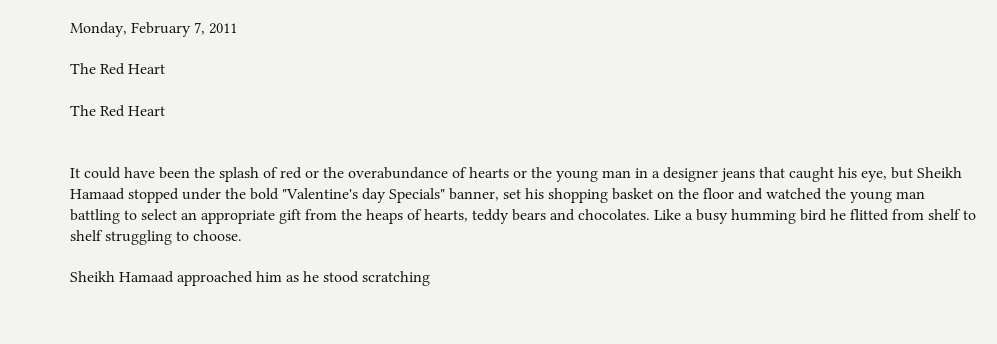Monday, February 7, 2011

The Red Heart

The Red Heart


It could have been the splash of red or the overabundance of hearts or the young man in a designer jeans that caught his eye, but Sheikh Hamaad stopped under the bold "Valentine's day Specials" banner, set his shopping basket on the floor and watched the young man battling to select an appropriate gift from the heaps of hearts, teddy bears and chocolates. Like a busy humming bird he flitted from shelf to shelf struggling to choose.

Sheikh Hamaad approached him as he stood scratching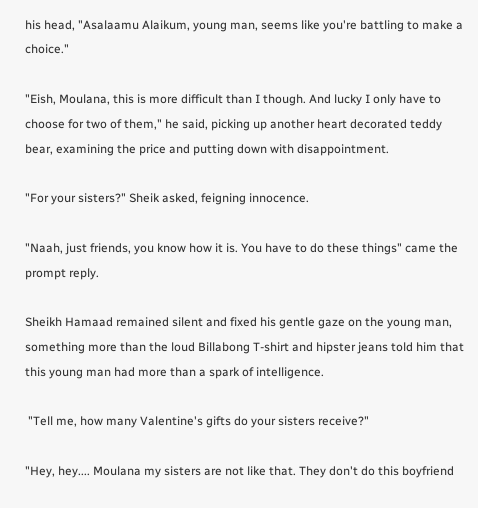his head, "Asalaamu Alaikum, young man, seems like you're battling to make a choice."

"Eish, Moulana, this is more difficult than I though. And lucky I only have to choose for two of them," he said, picking up another heart decorated teddy bear, examining the price and putting down with disappointment.

"For your sisters?" Sheik asked, feigning innocence.

"Naah, just friends, you know how it is. You have to do these things" came the prompt reply.

Sheikh Hamaad remained silent and fixed his gentle gaze on the young man, something more than the loud Billabong T-shirt and hipster jeans told him that this young man had more than a spark of intelligence.

 "Tell me, how many Valentine's gifts do your sisters receive?"

"Hey, hey.... Moulana my sisters are not like that. They don't do this boyfriend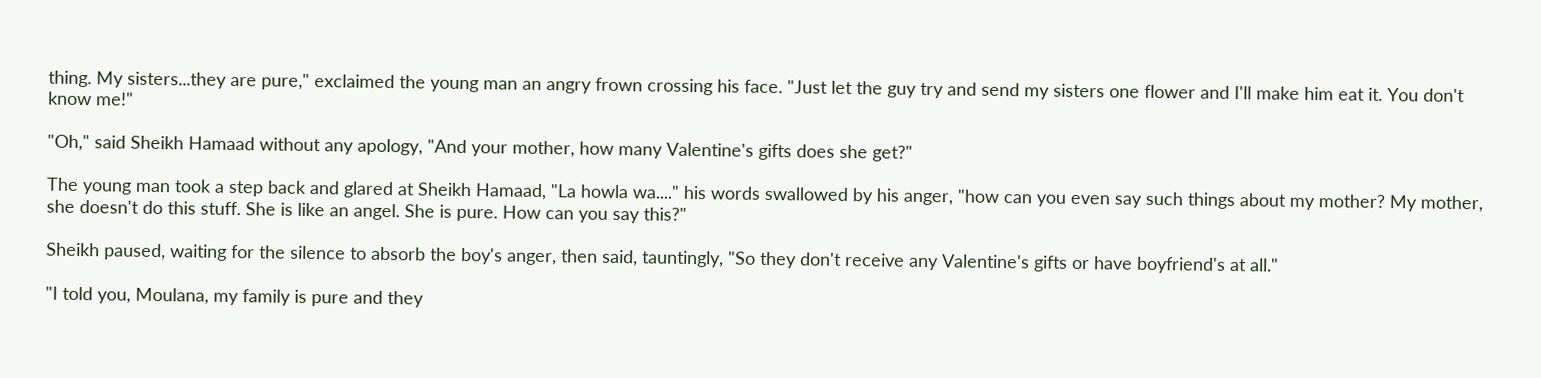thing. My sisters...they are pure," exclaimed the young man an angry frown crossing his face. "Just let the guy try and send my sisters one flower and I'll make him eat it. You don't know me!"

"Oh," said Sheikh Hamaad without any apology, "And your mother, how many Valentine's gifts does she get?"

The young man took a step back and glared at Sheikh Hamaad, "La howla wa...." his words swallowed by his anger, "how can you even say such things about my mother? My mother, she doesn't do this stuff. She is like an angel. She is pure. How can you say this?"

Sheikh paused, waiting for the silence to absorb the boy's anger, then said, tauntingly, "So they don't receive any Valentine's gifts or have boyfriend's at all."

"I told you, Moulana, my family is pure and they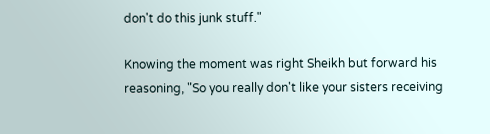don't do this junk stuff."

Knowing the moment was right Sheikh but forward his reasoning, "So you really don't like your sisters receiving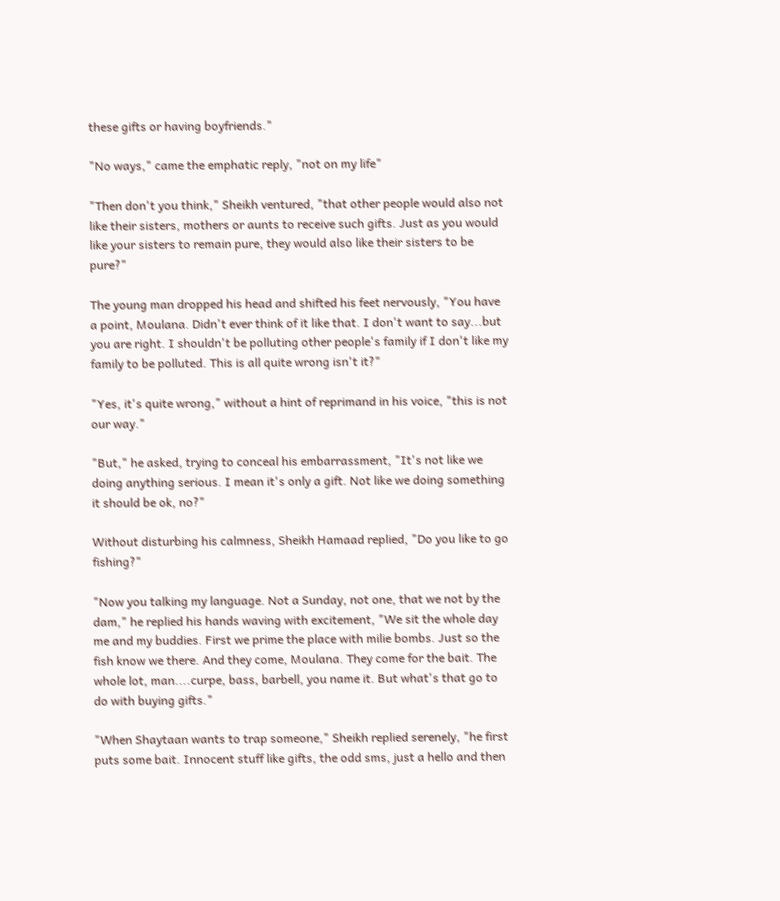these gifts or having boyfriends."

"No ways," came the emphatic reply, "not on my life"

"Then don't you think," Sheikh ventured, "that other people would also not like their sisters, mothers or aunts to receive such gifts. Just as you would like your sisters to remain pure, they would also like their sisters to be pure?"

The young man dropped his head and shifted his feet nervously, "You have a point, Moulana. Didn't ever think of it like that. I don't want to say...but you are right. I shouldn't be polluting other people's family if I don't like my family to be polluted. This is all quite wrong isn't it?"

"Yes, it's quite wrong," without a hint of reprimand in his voice, "this is not our way."

"But," he asked, trying to conceal his embarrassment, "It's not like we doing anything serious. I mean it's only a gift. Not like we doing something it should be ok, no?"

Without disturbing his calmness, Sheikh Hamaad replied, "Do you like to go fishing?"

"Now you talking my language. Not a Sunday, not one, that we not by the dam," he replied his hands waving with excitement, "We sit the whole day me and my buddies. First we prime the place with milie bombs. Just so the fish know we there. And they come, Moulana. They come for the bait. The whole lot, man....curpe, bass, barbell, you name it. But what's that go to do with buying gifts."

"When Shaytaan wants to trap someone," Sheikh replied serenely, "he first puts some bait. Innocent stuff like gifts, the odd sms, just a hello and then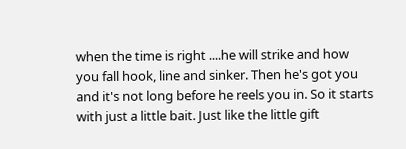when the time is right ....he will strike and how you fall hook, line and sinker. Then he's got you and it's not long before he reels you in. So it starts with just a little bait. Just like the little gift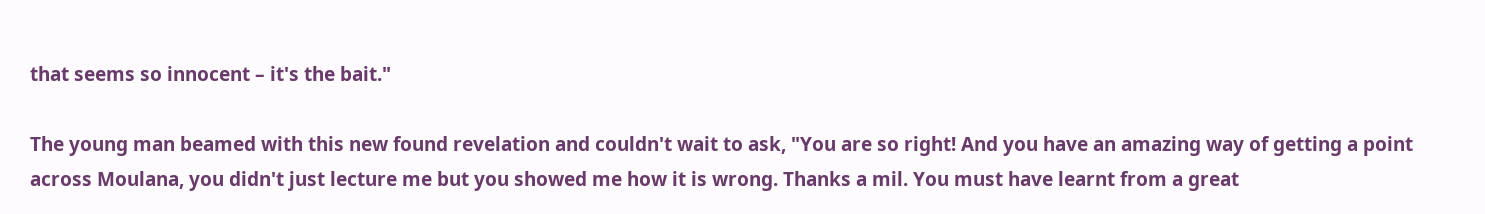that seems so innocent – it's the bait."

The young man beamed with this new found revelation and couldn't wait to ask, "You are so right! And you have an amazing way of getting a point across Moulana, you didn't just lecture me but you showed me how it is wrong. Thanks a mil. You must have learnt from a great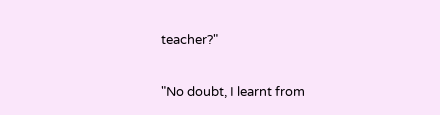teacher?"

"No doubt, I learnt from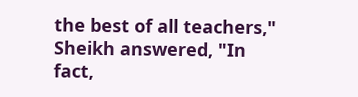the best of all teachers," Sheikh answered, "In fact,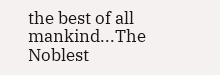the best of all mankind...The Noblest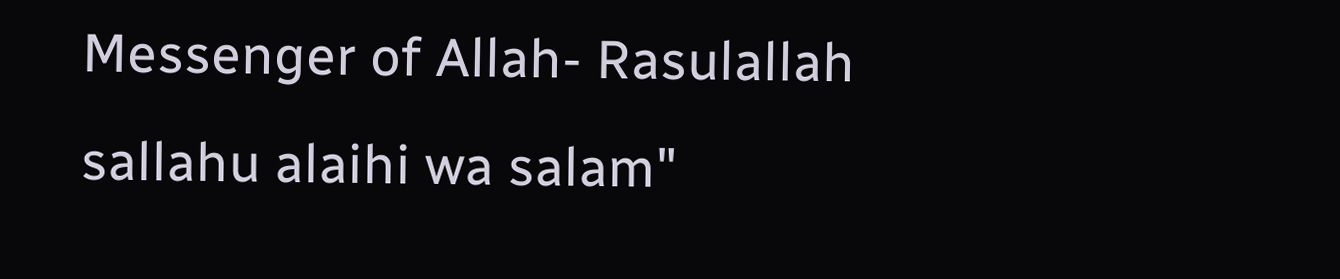Messenger of Allah- Rasulallah sallahu alaihi wa salam"